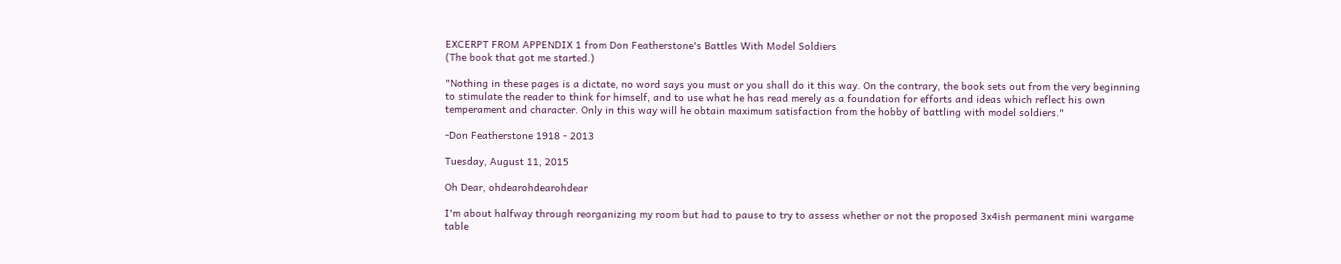EXCERPT FROM APPENDIX 1 from Don Featherstone's Battles With Model Soldiers
(The book that got me started.)

"Nothing in these pages is a dictate, no word says you must or you shall do it this way. On the contrary, the book sets out from the very beginning to stimulate the reader to think for himself, and to use what he has read merely as a foundation for efforts and ideas which reflect his own temperament and character. Only in this way will he obtain maximum satisfaction from the hobby of battling with model soldiers."

-Don Featherstone 1918 - 2013

Tuesday, August 11, 2015

Oh Dear, ohdearohdearohdear

I'm about halfway through reorganizing my room but had to pause to try to assess whether or not the proposed 3x4ish permanent mini wargame table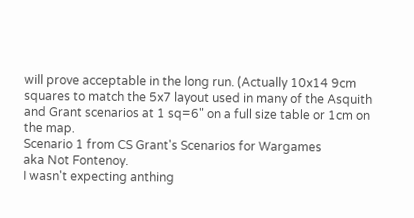will prove acceptable in the long run. (Actually 10x14 9cm squares to match the 5x7 layout used in many of the Asquith and Grant scenarios at 1 sq=6" on a full size table or 1cm on the map.
Scenario 1 from CS Grant's Scenarios for Wargames
aka Not Fontenoy.
I wasn't expecting anthing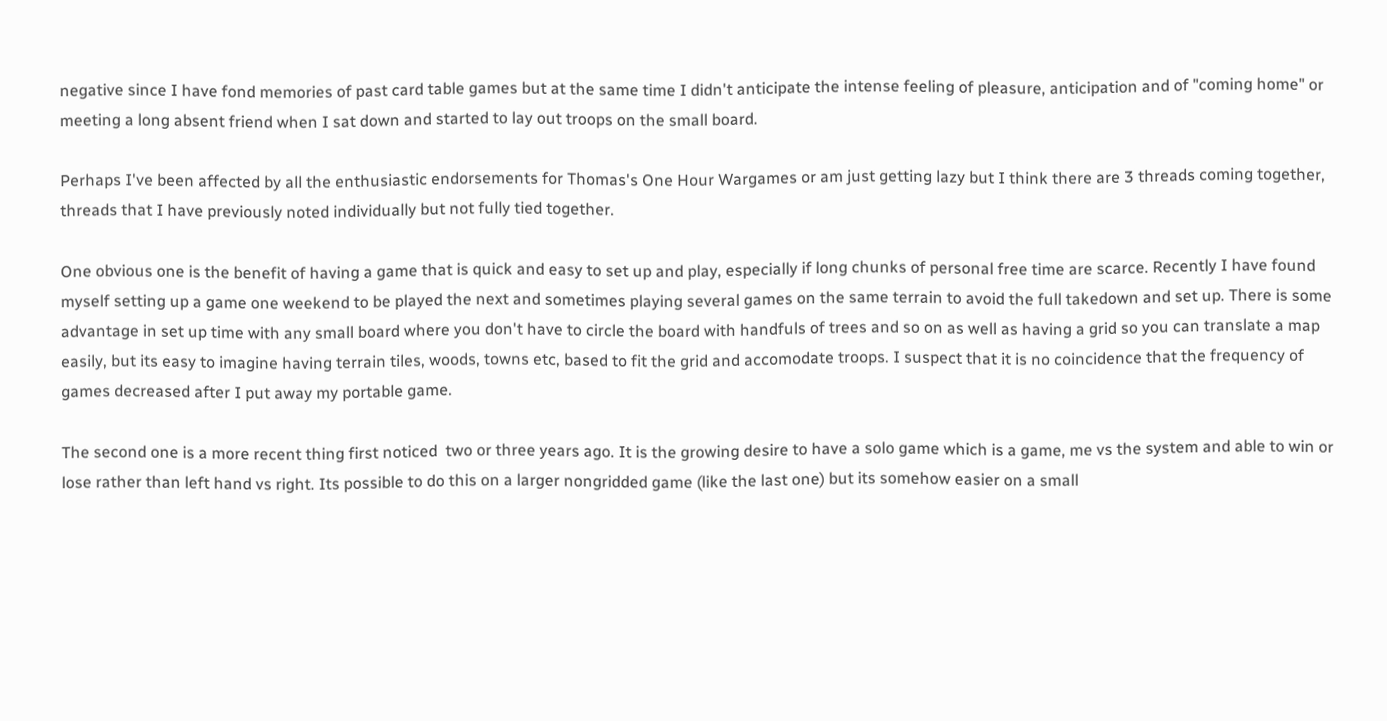negative since I have fond memories of past card table games but at the same time I didn't anticipate the intense feeling of pleasure, anticipation and of "coming home" or meeting a long absent friend when I sat down and started to lay out troops on the small board.

Perhaps I've been affected by all the enthusiastic endorsements for Thomas's One Hour Wargames or am just getting lazy but I think there are 3 threads coming together, threads that I have previously noted individually but not fully tied together.

One obvious one is the benefit of having a game that is quick and easy to set up and play, especially if long chunks of personal free time are scarce. Recently I have found myself setting up a game one weekend to be played the next and sometimes playing several games on the same terrain to avoid the full takedown and set up. There is some advantage in set up time with any small board where you don't have to circle the board with handfuls of trees and so on as well as having a grid so you can translate a map easily, but its easy to imagine having terrain tiles, woods, towns etc, based to fit the grid and accomodate troops. I suspect that it is no coincidence that the frequency of games decreased after I put away my portable game.

The second one is a more recent thing first noticed  two or three years ago. It is the growing desire to have a solo game which is a game, me vs the system and able to win or lose rather than left hand vs right. Its possible to do this on a larger nongridded game (like the last one) but its somehow easier on a small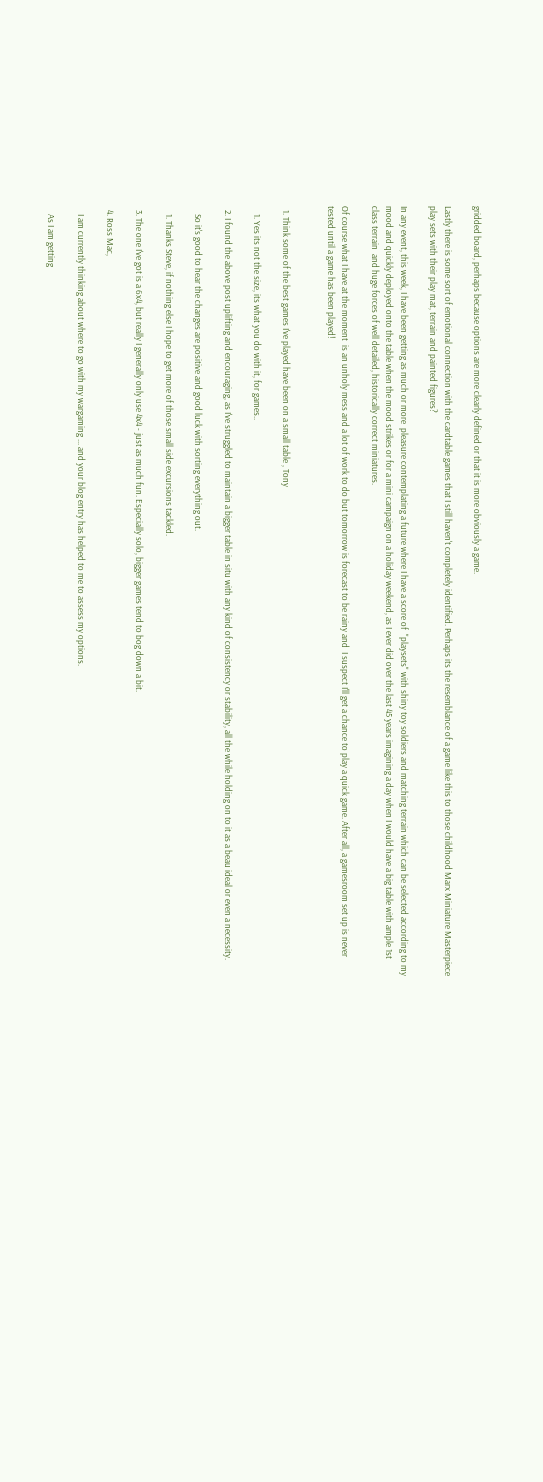gridded board, perhaps because options are more clearly defined or that it is more obviously a game.

Lastly there is some sort of emotional connection with the cardtable games that I still haven't completely identified. Perhaps its the resemblance of a game like this to those childhood Marx Miniature Masterpiece play sets with their play mat, terrain and painted figures?

In any event, this week, I have been getting as much or more  pleasure contemplating a future where I have a score of  "playsets" with shiny toy soldiers and matching terrain which can be selected according to my mood and quickly deployed onto the table when the mood strikes or for a mini campaign on a holiday weekend, as I ever did over the last 45 years imagining a day when I would have a big table with ample 1st class terrain  and huge forces of well detailed, historically correct miniatures.

Of course what I have at the moment  is an unholy mess and a lot of work to do but tomorrow is forecast to be rainy and  I suspect I'll get a chance to play a quick game. After all, a gamesroom set up is never tested until a game has been played!


  1. Think some of the best games I've played have been on a small table , Tony

    1. Yes its not the size, its what you do with it, for games..

  2. I found the above post uplifting and encouraging, as I've struggled to maintain a bigger table in situ with any kind of consistency or stability, all the while holding on to it as a beau ideal or even a necessity.

    So it's good to hear the changes are positive and good luck with sorting everything out.

    1. Thanks Steve, if nothing else I hope to get more of those small side excursions tackled.

  3. The one I've got is a 6x4, but really I generally only use 4x4 - just as much fun. Especially solo, bigger games tend to bog down a bit.

  4. Ross Mac,

    I am currently thinking about where to go with my wargaming ... and your blog entry has helped to me to assess my options.

    As I am getting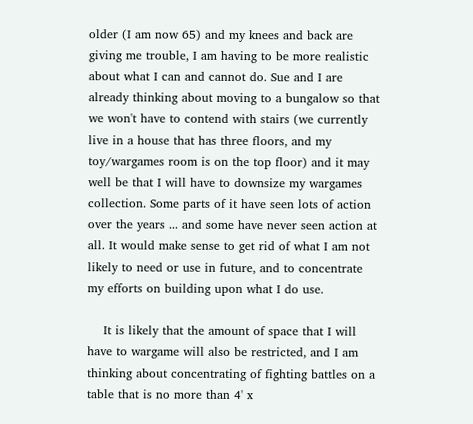older (I am now 65) and my knees and back are giving me trouble, I am having to be more realistic about what I can and cannot do. Sue and I are already thinking about moving to a bungalow so that we won't have to contend with stairs (we currently live in a house that has three floors, and my toy/wargames room is on the top floor) and it may well be that I will have to downsize my wargames collection. Some parts of it have seen lots of action over the years ... and some have never seen action at all. It would make sense to get rid of what I am not likely to need or use in future, and to concentrate my efforts on building upon what I do use.

    It is likely that the amount of space that I will have to wargame will also be restricted, and I am thinking about concentrating of fighting battles on a table that is no more than 4' x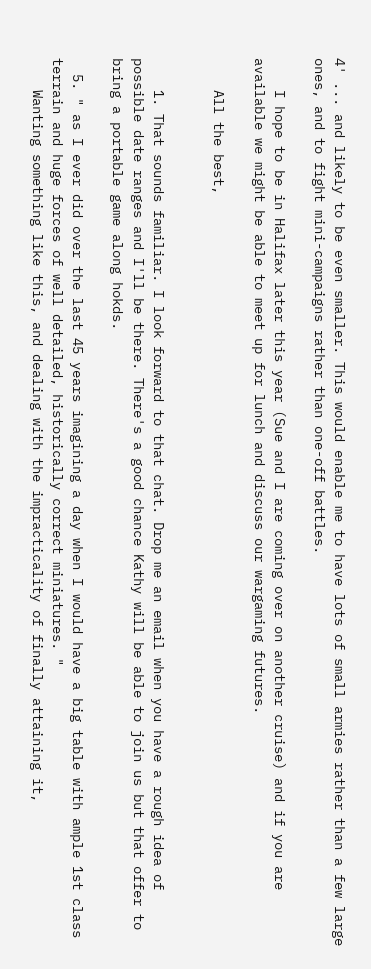4' ... and likely to be even smaller. This would enable me to have lots of small armies rather than a few large ones, and to fight mini-campaigns rather than one-off battles.

    I hope to be in Halifax later this year (Sue and I are coming over on another cruise) and if you are available we might be able to meet up for lunch and discuss our wargaming futures.

    All the best,


    1. That sounds familiar. I look forward to that chat. Drop me an email when you have a rough idea of possible date ranges and I'll be there. There's a good chance Kathy will be able to join us but that offer to bring a portable game along hokds.

  5. " as I ever did over the last 45 years imagining a day when I would have a big table with ample 1st class terrain and huge forces of well detailed, historically correct miniatures. "
    Wanting something like this, and dealing with the impracticality of finally attaining it,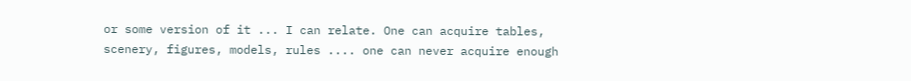or some version of it ... I can relate. One can acquire tables, scenery, figures, models, rules .... one can never acquire enough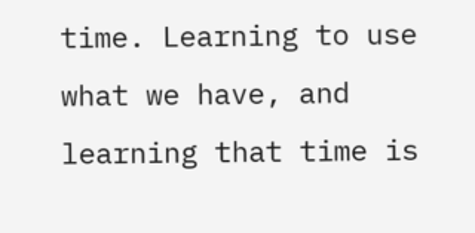time. Learning to use what we have, and learning that time is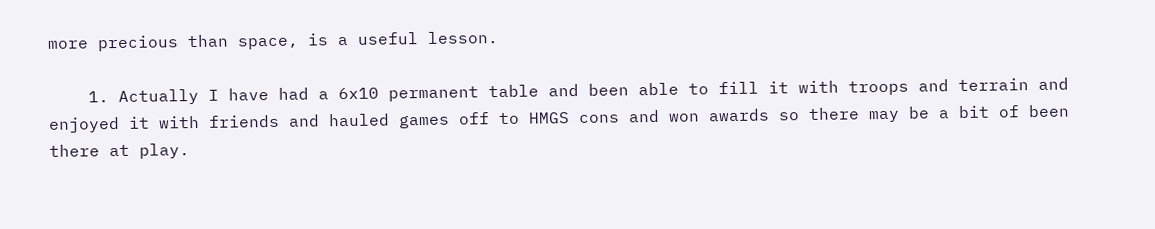more precious than space, is a useful lesson.

    1. Actually I have had a 6x10 permanent table and been able to fill it with troops and terrain and enjoyed it with friends and hauled games off to HMGS cons and won awards so there may be a bit of been there at play.